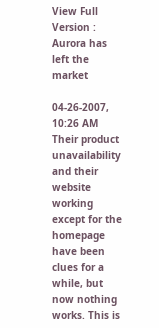View Full Version : Aurora has left the market

04-26-2007, 10:26 AM
Their product unavailability and their website working except for the homepage have been clues for a while, but now nothing works. This is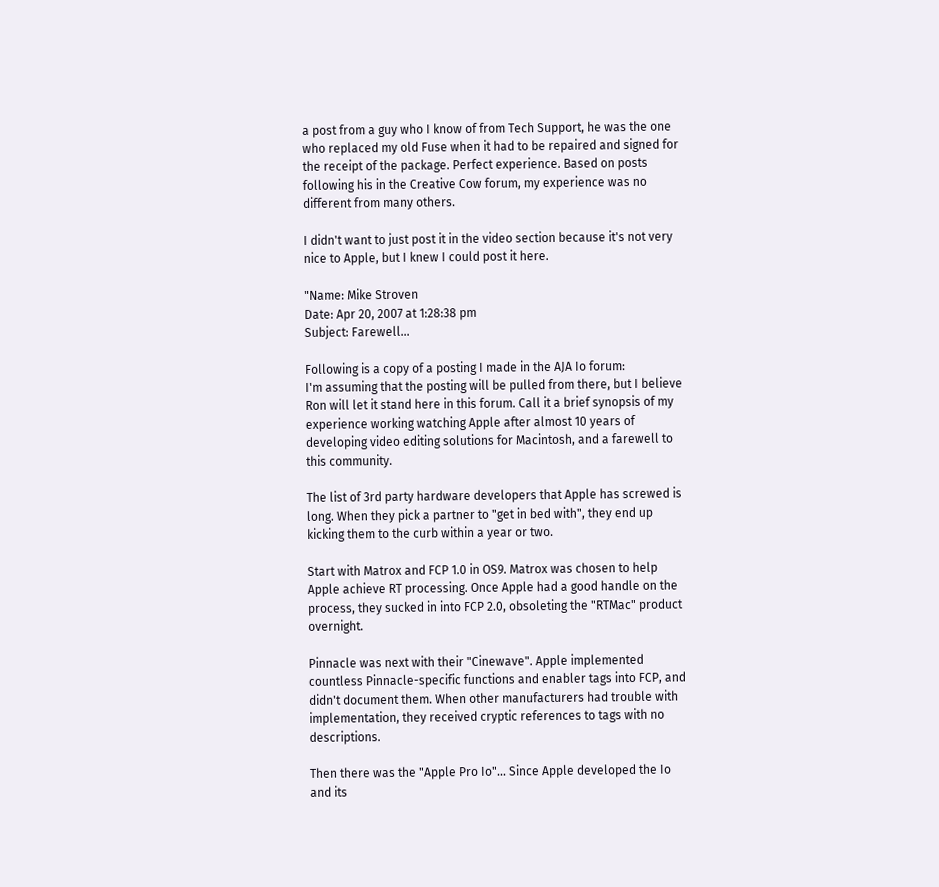a post from a guy who I know of from Tech Support, he was the one who replaced my old Fuse when it had to be repaired and signed for the receipt of the package. Perfect experience. Based on posts following his in the Creative Cow forum, my experience was no different from many others.

I didn't want to just post it in the video section because it's not very nice to Apple, but I knew I could post it here.

"Name: Mike Stroven
Date: Apr 20, 2007 at 1:28:38 pm
Subject: Farewell...

Following is a copy of a posting I made in the AJA Io forum:
I'm assuming that the posting will be pulled from there, but I believe Ron will let it stand here in this forum. Call it a brief synopsis of my experience working watching Apple after almost 10 years of developing video editing solutions for Macintosh, and a farewell to this community.

The list of 3rd party hardware developers that Apple has screwed is long. When they pick a partner to "get in bed with", they end up kicking them to the curb within a year or two.

Start with Matrox and FCP 1.0 in OS9. Matrox was chosen to help Apple achieve RT processing. Once Apple had a good handle on the process, they sucked in into FCP 2.0, obsoleting the "RTMac" product overnight.

Pinnacle was next with their "Cinewave". Apple implemented countless Pinnacle-specific functions and enabler tags into FCP, and didn't document them. When other manufacturers had trouble with implementation, they received cryptic references to tags with no descriptions.

Then there was the "Apple Pro Io"... Since Apple developed the Io and its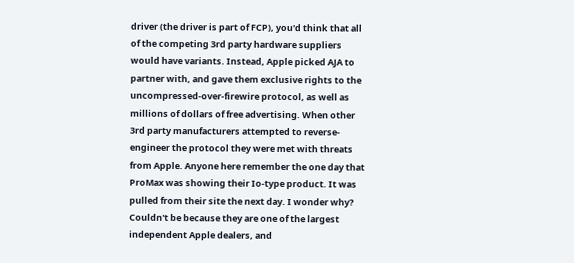driver (the driver is part of FCP), you'd think that all of the competing 3rd party hardware suppliers would have variants. Instead, Apple picked AJA to partner with, and gave them exclusive rights to the uncompressed-over-firewire protocol, as well as millions of dollars of free advertising. When other 3rd party manufacturers attempted to reverse-engineer the protocol they were met with threats from Apple. Anyone here remember the one day that ProMax was showing their Io-type product. It was pulled from their site the next day. I wonder why? Couldn't be because they are one of the largest independent Apple dealers, and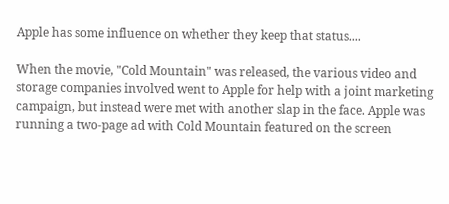Apple has some influence on whether they keep that status....

When the movie, "Cold Mountain" was released, the various video and storage companies involved went to Apple for help with a joint marketing campaign, but instead were met with another slap in the face. Apple was running a two-page ad with Cold Mountain featured on the screen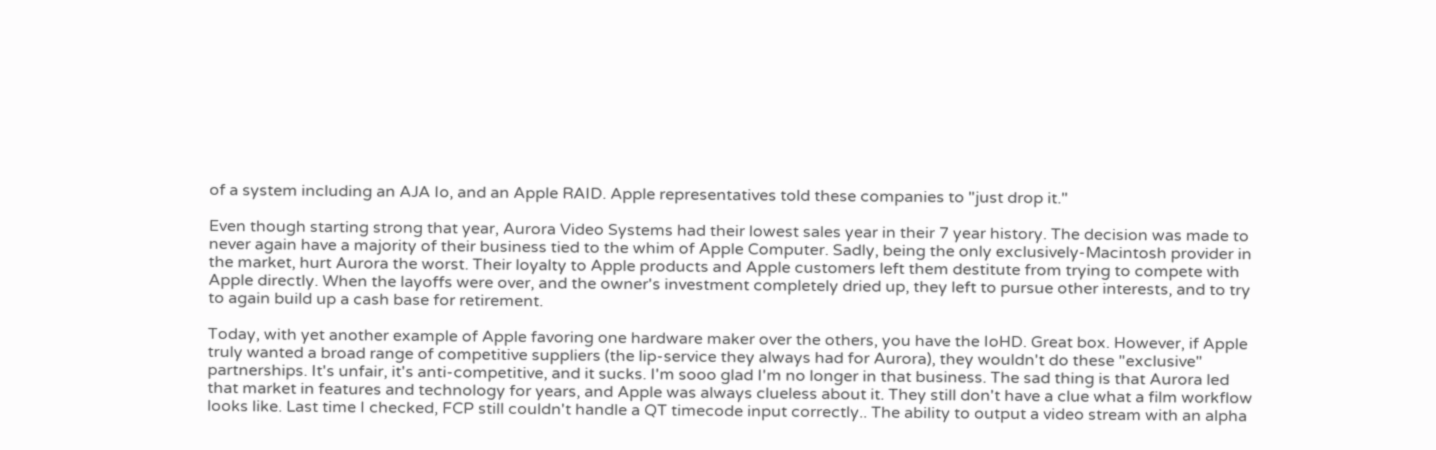of a system including an AJA Io, and an Apple RAID. Apple representatives told these companies to "just drop it."

Even though starting strong that year, Aurora Video Systems had their lowest sales year in their 7 year history. The decision was made to never again have a majority of their business tied to the whim of Apple Computer. Sadly, being the only exclusively-Macintosh provider in the market, hurt Aurora the worst. Their loyalty to Apple products and Apple customers left them destitute from trying to compete with Apple directly. When the layoffs were over, and the owner's investment completely dried up, they left to pursue other interests, and to try to again build up a cash base for retirement.

Today, with yet another example of Apple favoring one hardware maker over the others, you have the IoHD. Great box. However, if Apple truly wanted a broad range of competitive suppliers (the lip-service they always had for Aurora), they wouldn't do these "exclusive" partnerships. It's unfair, it's anti-competitive, and it sucks. I'm sooo glad I'm no longer in that business. The sad thing is that Aurora led that market in features and technology for years, and Apple was always clueless about it. They still don't have a clue what a film workflow looks like. Last time I checked, FCP still couldn't handle a QT timecode input correctly.. The ability to output a video stream with an alpha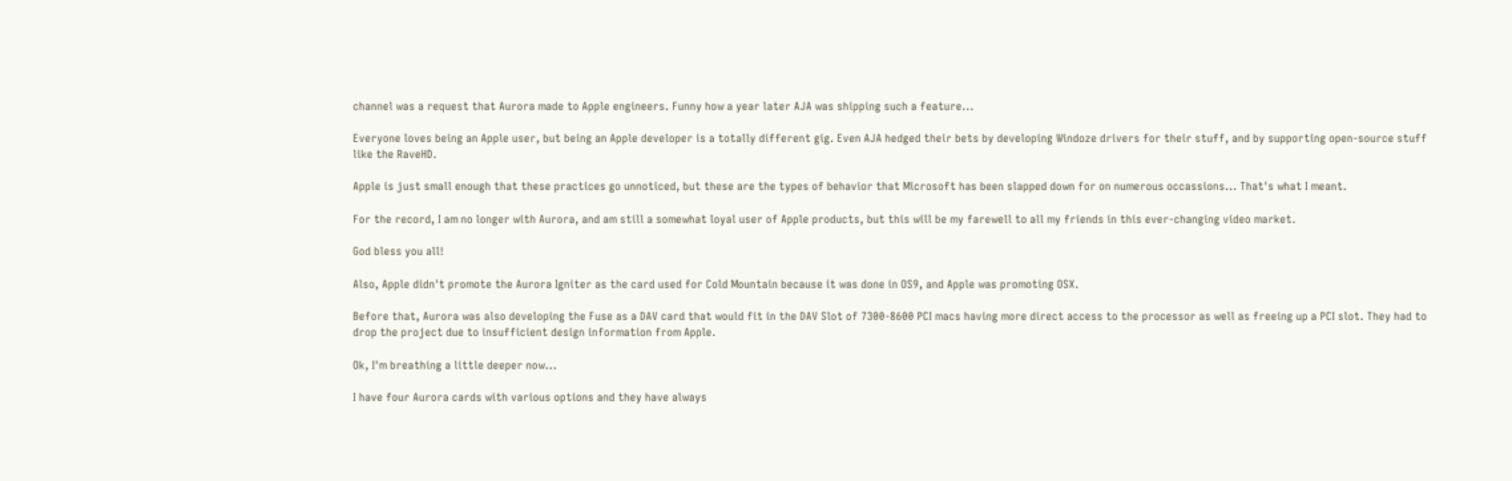channel was a request that Aurora made to Apple engineers. Funny how a year later AJA was shipping such a feature...

Everyone loves being an Apple user, but being an Apple developer is a totally different gig. Even AJA hedged their bets by developing Windoze drivers for their stuff, and by supporting open-source stuff like the RaveHD.

Apple is just small enough that these practices go unnoticed, but these are the types of behavior that Microsoft has been slapped down for on numerous occassions... That's what I meant.

For the record, I am no longer with Aurora, and am still a somewhat loyal user of Apple products, but this will be my farewell to all my friends in this ever-changing video market.

God bless you all!

Also, Apple didn't promote the Aurora Igniter as the card used for Cold Mountain because it was done in OS9, and Apple was promoting OSX.

Before that, Aurora was also developing the Fuse as a DAV card that would fit in the DAV Slot of 7300-8600 PCI macs having more direct access to the processor as well as freeing up a PCI slot. They had to drop the project due to insufficient design information from Apple.

Ok, I'm breathing a little deeper now...

I have four Aurora cards with various options and they have always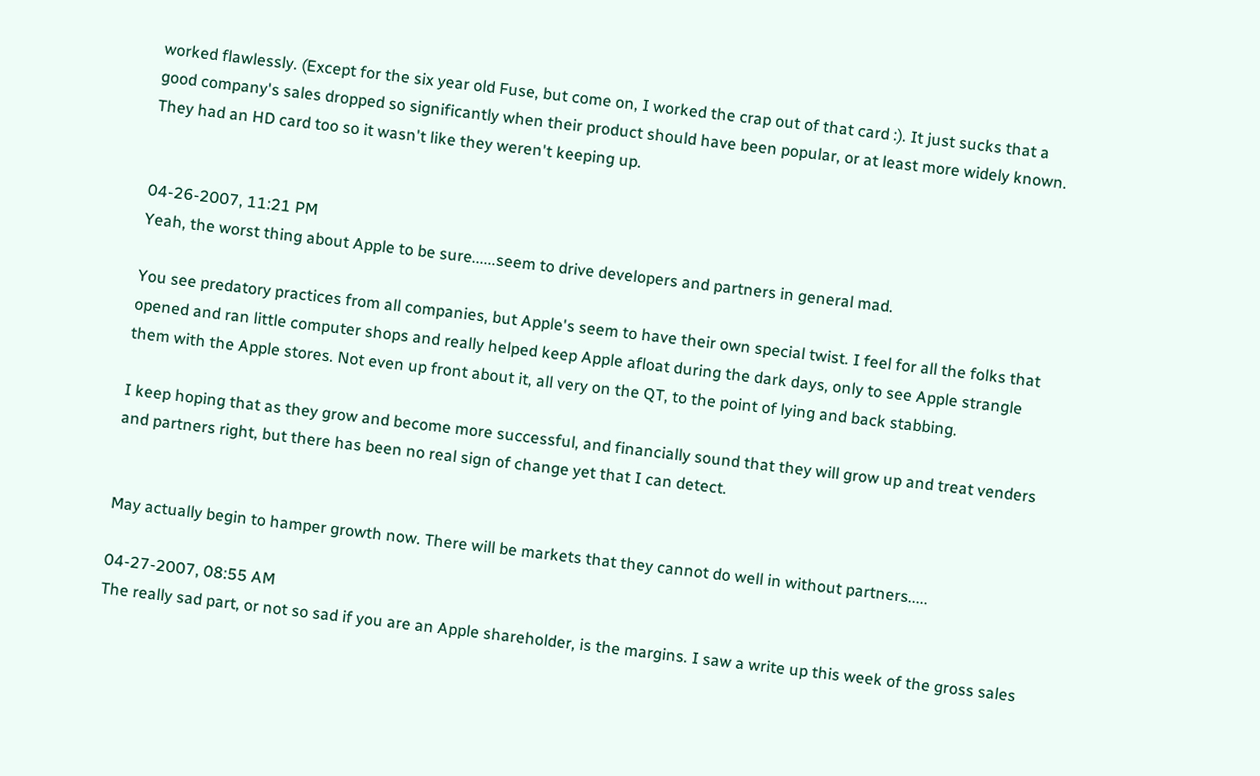worked flawlessly. (Except for the six year old Fuse, but come on, I worked the crap out of that card :). It just sucks that a good company's sales dropped so significantly when their product should have been popular, or at least more widely known. They had an HD card too so it wasn't like they weren't keeping up.


04-26-2007, 11:21 PM
Yeah, the worst thing about Apple to be sure......seem to drive developers and partners in general mad.

You see predatory practices from all companies, but Apple's seem to have their own special twist. I feel for all the folks that opened and ran little computer shops and really helped keep Apple afloat during the dark days, only to see Apple strangle them with the Apple stores. Not even up front about it, all very on the QT, to the point of lying and back stabbing.

I keep hoping that as they grow and become more successful, and financially sound that they will grow up and treat venders and partners right, but there has been no real sign of change yet that I can detect.


May actually begin to hamper growth now. There will be markets that they cannot do well in without partners.....

04-27-2007, 08:55 AM
The really sad part, or not so sad if you are an Apple shareholder, is the margins. I saw a write up this week of the gross sales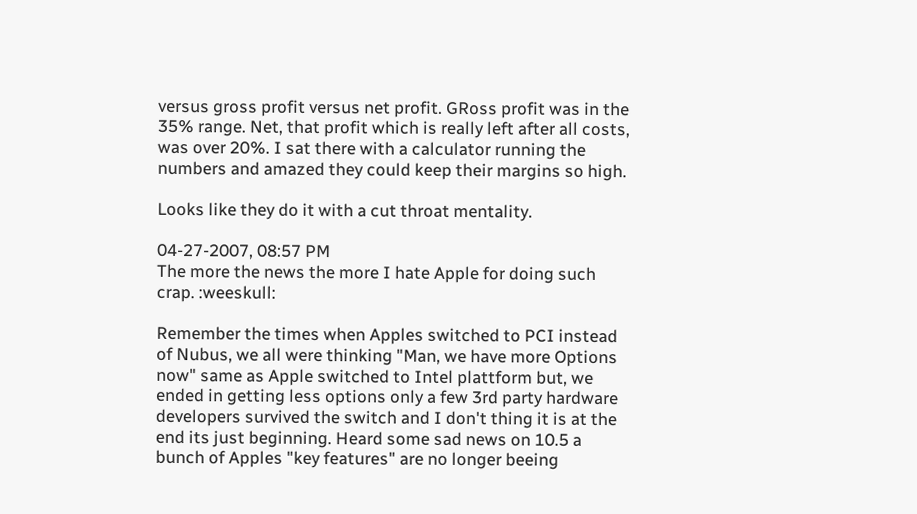versus gross profit versus net profit. GRoss profit was in the 35% range. Net, that profit which is really left after all costs, was over 20%. I sat there with a calculator running the numbers and amazed they could keep their margins so high.

Looks like they do it with a cut throat mentality.

04-27-2007, 08:57 PM
The more the news the more I hate Apple for doing such crap. :weeskull:

Remember the times when Apples switched to PCI instead of Nubus, we all were thinking "Man, we have more Options now" same as Apple switched to Intel plattform but, we ended in getting less options only a few 3rd party hardware developers survived the switch and I don't thing it is at the end its just beginning. Heard some sad news on 10.5 a bunch of Apples "key features" are no longer beeing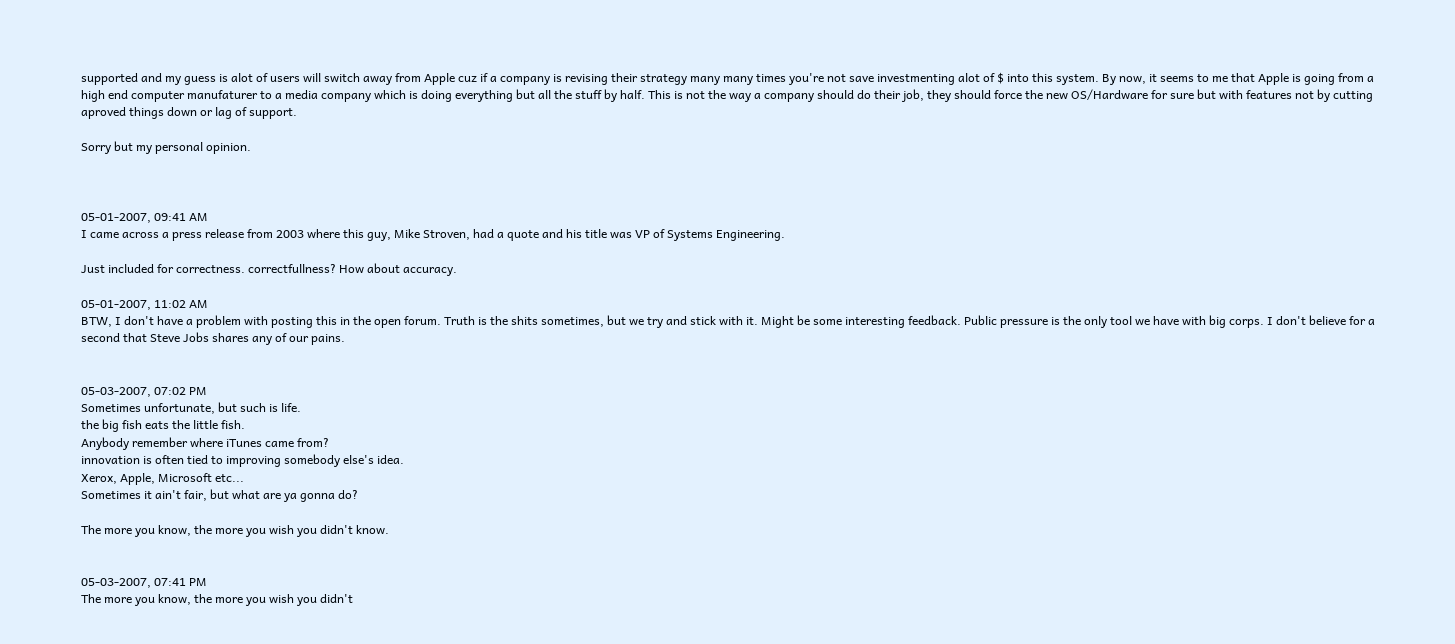supported and my guess is alot of users will switch away from Apple cuz if a company is revising their strategy many many times you're not save investmenting alot of $ into this system. By now, it seems to me that Apple is going from a high end computer manufaturer to a media company which is doing everything but all the stuff by half. This is not the way a company should do their job, they should force the new OS/Hardware for sure but with features not by cutting aproved things down or lag of support.

Sorry but my personal opinion.



05-01-2007, 09:41 AM
I came across a press release from 2003 where this guy, Mike Stroven, had a quote and his title was VP of Systems Engineering.

Just included for correctness. correctfullness? How about accuracy.

05-01-2007, 11:02 AM
BTW, I don't have a problem with posting this in the open forum. Truth is the shits sometimes, but we try and stick with it. Might be some interesting feedback. Public pressure is the only tool we have with big corps. I don't believe for a second that Steve Jobs shares any of our pains.


05-03-2007, 07:02 PM
Sometimes unfortunate, but such is life.
the big fish eats the little fish.
Anybody remember where iTunes came from?
innovation is often tied to improving somebody else's idea.
Xerox, Apple, Microsoft etc...
Sometimes it ain't fair, but what are ya gonna do?

The more you know, the more you wish you didn't know.


05-03-2007, 07:41 PM
The more you know, the more you wish you didn't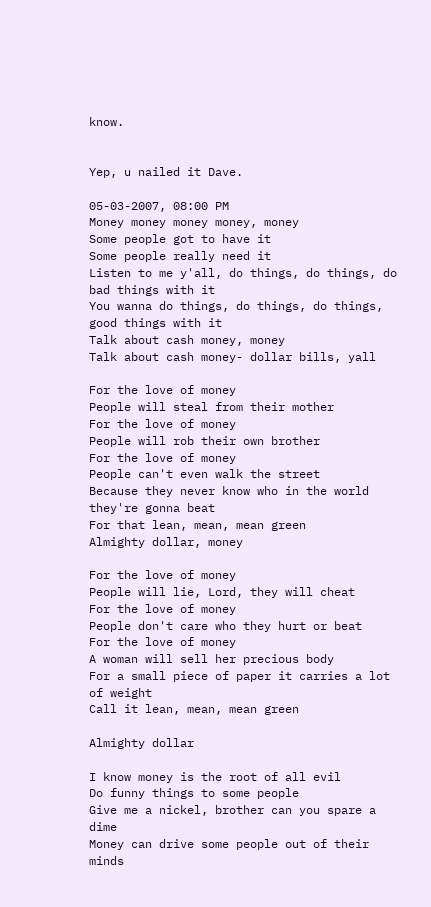know.


Yep, u nailed it Dave.

05-03-2007, 08:00 PM
Money money money money, money
Some people got to have it
Some people really need it
Listen to me y'all, do things, do things, do bad things with it
You wanna do things, do things, do things, good things with it
Talk about cash money, money
Talk about cash money- dollar bills, yall

For the love of money
People will steal from their mother
For the love of money
People will rob their own brother
For the love of money
People can't even walk the street
Because they never know who in the world they're gonna beat
For that lean, mean, mean green
Almighty dollar, money

For the love of money
People will lie, Lord, they will cheat
For the love of money
People don't care who they hurt or beat
For the love of money
A woman will sell her precious body
For a small piece of paper it carries a lot of weight
Call it lean, mean, mean green

Almighty dollar

I know money is the root of all evil
Do funny things to some people
Give me a nickel, brother can you spare a dime
Money can drive some people out of their minds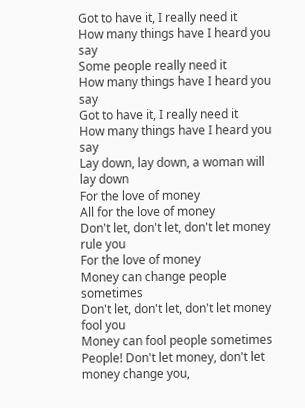Got to have it, I really need it
How many things have I heard you say
Some people really need it
How many things have I heard you say
Got to have it, I really need it
How many things have I heard you say
Lay down, lay down, a woman will lay down
For the love of money
All for the love of money
Don't let, don't let, don't let money rule you
For the love of money
Money can change people sometimes
Don't let, don't let, don't let money fool you
Money can fool people sometimes
People! Don't let money, don't let money change you,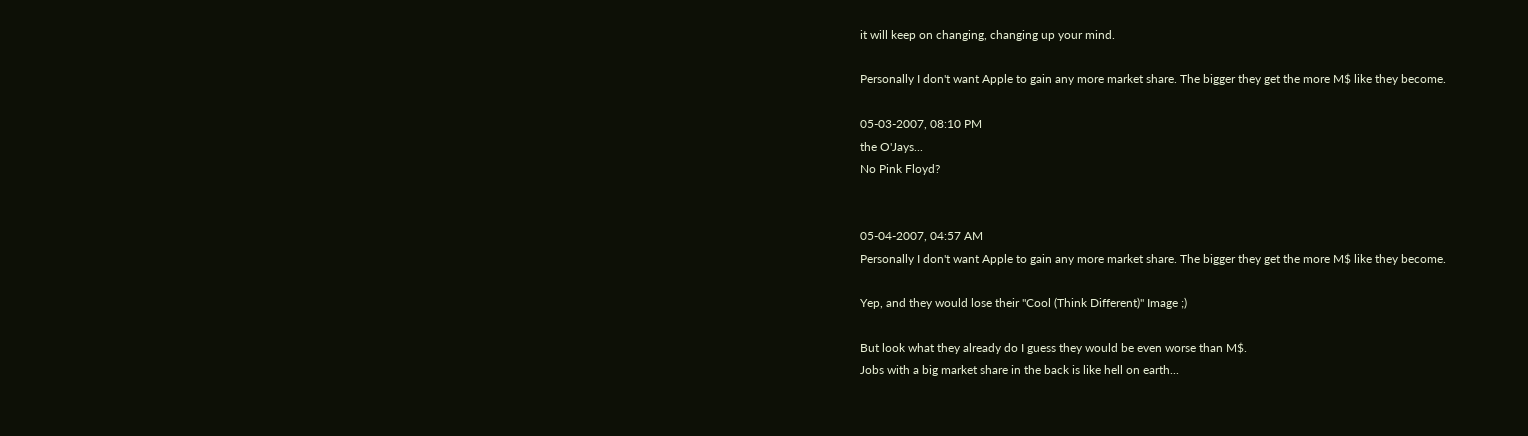it will keep on changing, changing up your mind.

Personally I don't want Apple to gain any more market share. The bigger they get the more M$ like they become.

05-03-2007, 08:10 PM
the O'Jays...
No Pink Floyd?


05-04-2007, 04:57 AM
Personally I don't want Apple to gain any more market share. The bigger they get the more M$ like they become.

Yep, and they would lose their "Cool (Think Different)" Image ;)

But look what they already do I guess they would be even worse than M$.
Jobs with a big market share in the back is like hell on earth...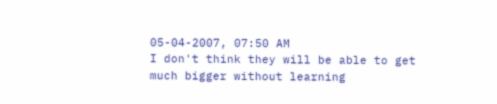05-04-2007, 07:50 AM
I don't think they will be able to get much bigger without learning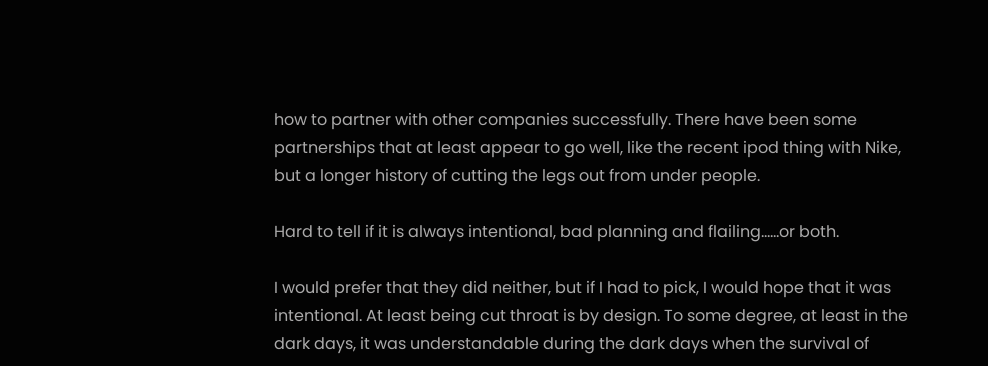how to partner with other companies successfully. There have been some partnerships that at least appear to go well, like the recent ipod thing with Nike, but a longer history of cutting the legs out from under people.

Hard to tell if it is always intentional, bad planning and flailing......or both.

I would prefer that they did neither, but if I had to pick, I would hope that it was intentional. At least being cut throat is by design. To some degree, at least in the dark days, it was understandable during the dark days when the survival of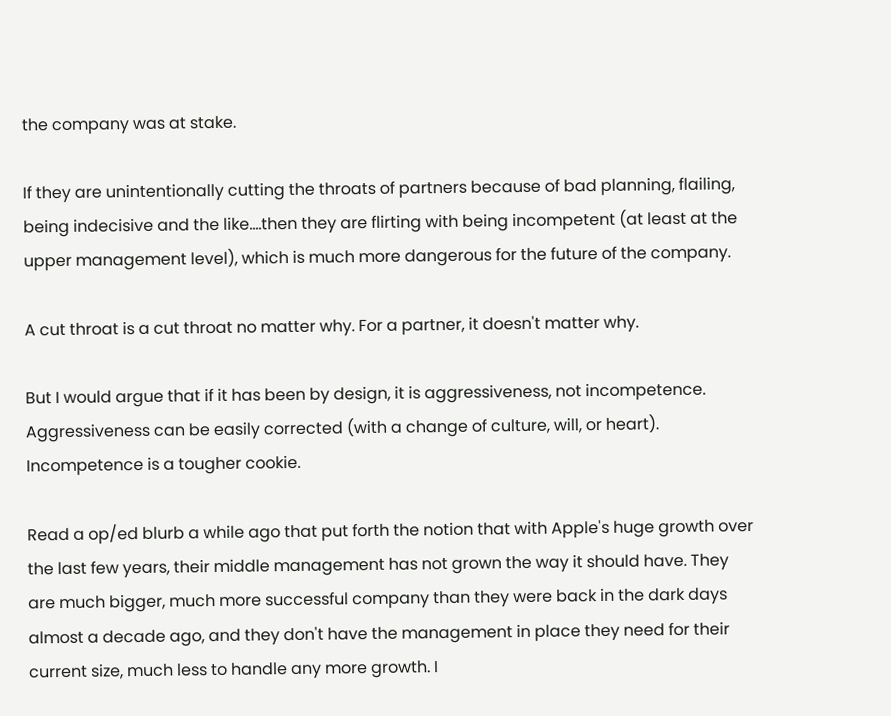the company was at stake.

If they are unintentionally cutting the throats of partners because of bad planning, flailing, being indecisive and the like....then they are flirting with being incompetent (at least at the upper management level), which is much more dangerous for the future of the company.

A cut throat is a cut throat no matter why. For a partner, it doesn't matter why.

But I would argue that if it has been by design, it is aggressiveness, not incompetence. Aggressiveness can be easily corrected (with a change of culture, will, or heart). Incompetence is a tougher cookie.

Read a op/ed blurb a while ago that put forth the notion that with Apple's huge growth over the last few years, their middle management has not grown the way it should have. They are much bigger, much more successful company than they were back in the dark days almost a decade ago, and they don't have the management in place they need for their current size, much less to handle any more growth. I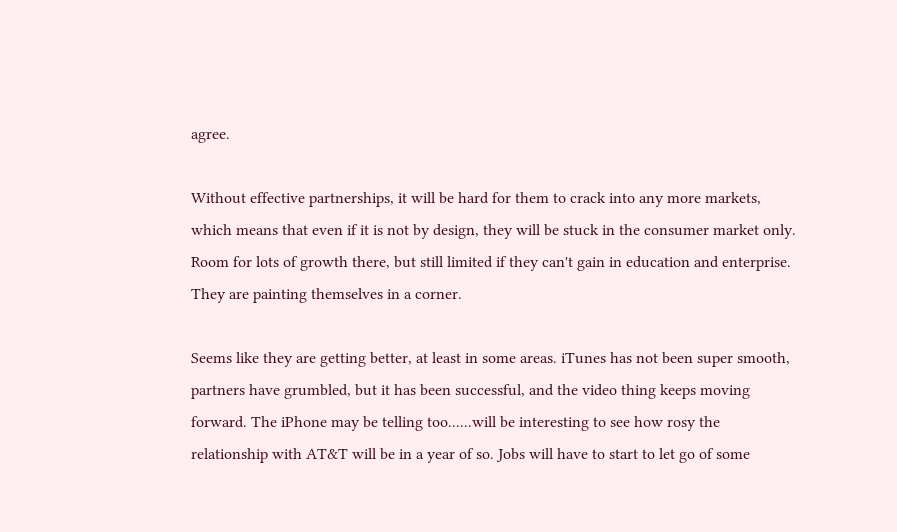agree.

Without effective partnerships, it will be hard for them to crack into any more markets, which means that even if it is not by design, they will be stuck in the consumer market only. Room for lots of growth there, but still limited if they can't gain in education and enterprise. They are painting themselves in a corner.

Seems like they are getting better, at least in some areas. iTunes has not been super smooth, partners have grumbled, but it has been successful, and the video thing keeps moving forward. The iPhone may be telling too......will be interesting to see how rosy the relationship with AT&T will be in a year of so. Jobs will have to start to let go of some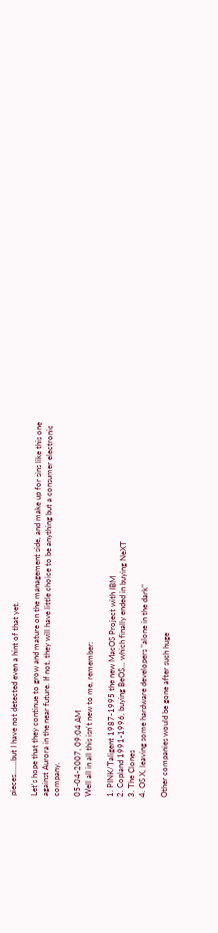pieces.......but I have not detected even a hint of that yet.

Let's hope that they continue to grow and mature on the management side, and make up for sins like this one against Aurora in the near future. If not, they will have little choice to be anything but a consumer electronic company.

05-04-2007, 09:04 AM
Well all in all this isn't new to me, remember:

1. PINK/Taligent 1987-1995 the new MacOS Project with IBM
2. Copland 1991-1996, buying BeOS... which finally ended in buying NeXT
3. The Clones
4. OS X, leaving some hardware developers "alone in the dark"

Other companies would be gone after such huge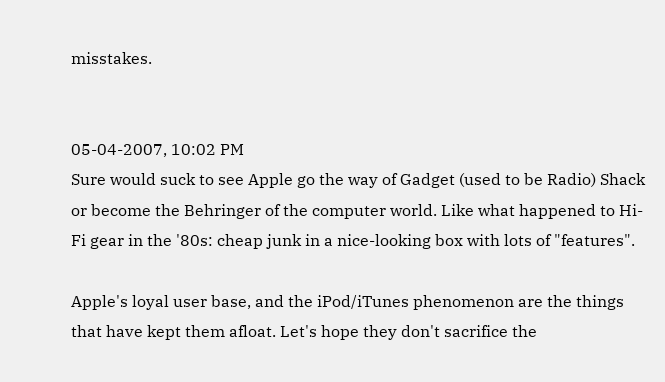misstakes.


05-04-2007, 10:02 PM
Sure would suck to see Apple go the way of Gadget (used to be Radio) Shack or become the Behringer of the computer world. Like what happened to Hi-Fi gear in the '80s: cheap junk in a nice-looking box with lots of "features".

Apple's loyal user base, and the iPod/iTunes phenomenon are the things that have kept them afloat. Let's hope they don't sacrifice the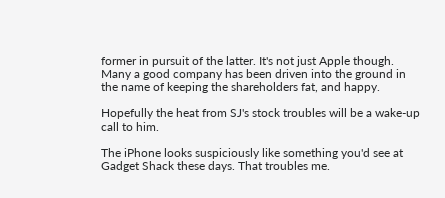former in pursuit of the latter. It's not just Apple though. Many a good company has been driven into the ground in the name of keeping the shareholders fat, and happy.

Hopefully the heat from SJ's stock troubles will be a wake-up call to him.

The iPhone looks suspiciously like something you'd see at Gadget Shack these days. That troubles me.